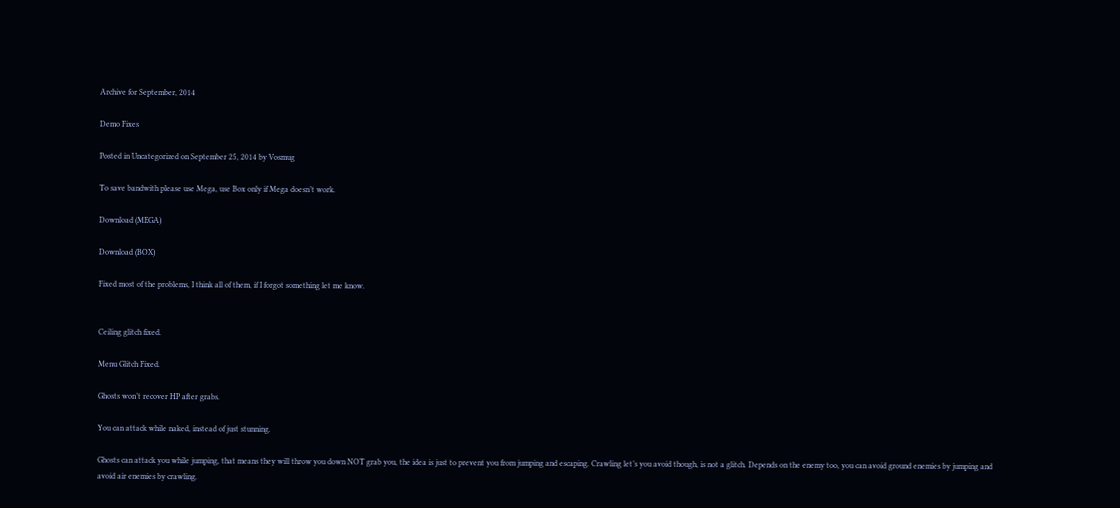Archive for September, 2014

Demo Fixes

Posted in Uncategorized on September 25, 2014 by Vosmug

To save bandwith please use Mega, use Box only if Mega doesn’t work.

Download (MEGA)

Download (BOX)

Fixed most of the problems, I think all of them, if I forgot something let me know.


Ceiling glitch fixed.

Menu Glitch Fixed.

Ghosts won’t recover HP after grabs.

You can attack while naked, instead of just stunning.

Ghosts can attack you while jumping, that means they will throw you down NOT grab you, the idea is just to prevent you from jumping and escaping. Crawling let’s you avoid though, is not a glitch. Depends on the enemy too, you can avoid ground enemies by jumping and avoid air enemies by crawling.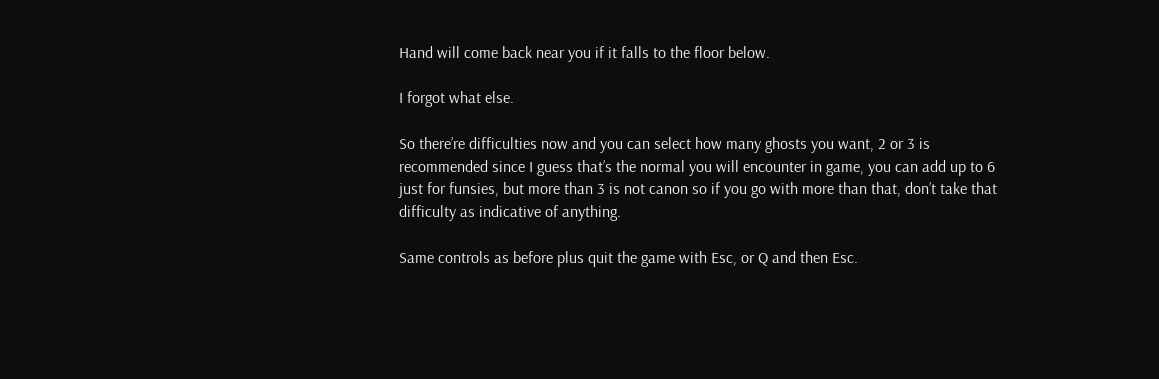Hand will come back near you if it falls to the floor below.

I forgot what else.

So there’re difficulties now and you can select how many ghosts you want, 2 or 3 is recommended since I guess that’s the normal you will encounter in game, you can add up to 6 just for funsies, but more than 3 is not canon so if you go with more than that, don’t take that difficulty as indicative of anything.

Same controls as before plus quit the game with Esc, or Q and then Esc.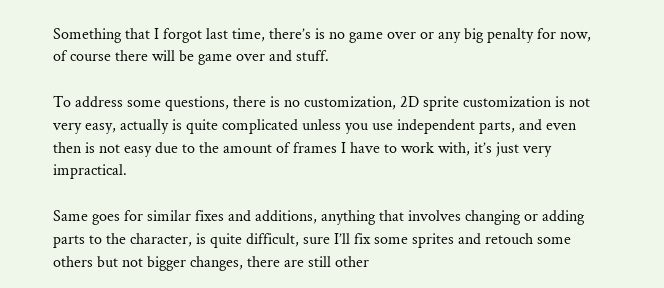Something that I forgot last time, there’s is no game over or any big penalty for now, of course there will be game over and stuff.

To address some questions, there is no customization, 2D sprite customization is not very easy, actually is quite complicated unless you use independent parts, and even then is not easy due to the amount of frames I have to work with, it’s just very impractical.

Same goes for similar fixes and additions, anything that involves changing or adding parts to the character, is quite difficult, sure I’ll fix some sprites and retouch some others but not bigger changes, there are still other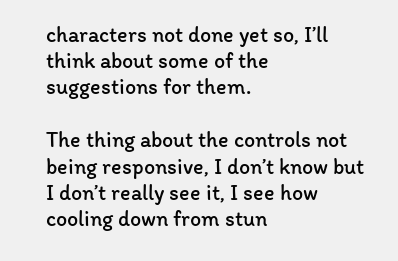characters not done yet so, I’ll think about some of the suggestions for them.

The thing about the controls not being responsive, I don’t know but I don’t really see it, I see how cooling down from stun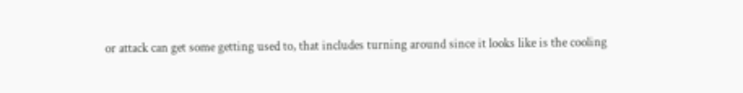or attack can get some getting used to, that includes turning around since it looks like is the cooling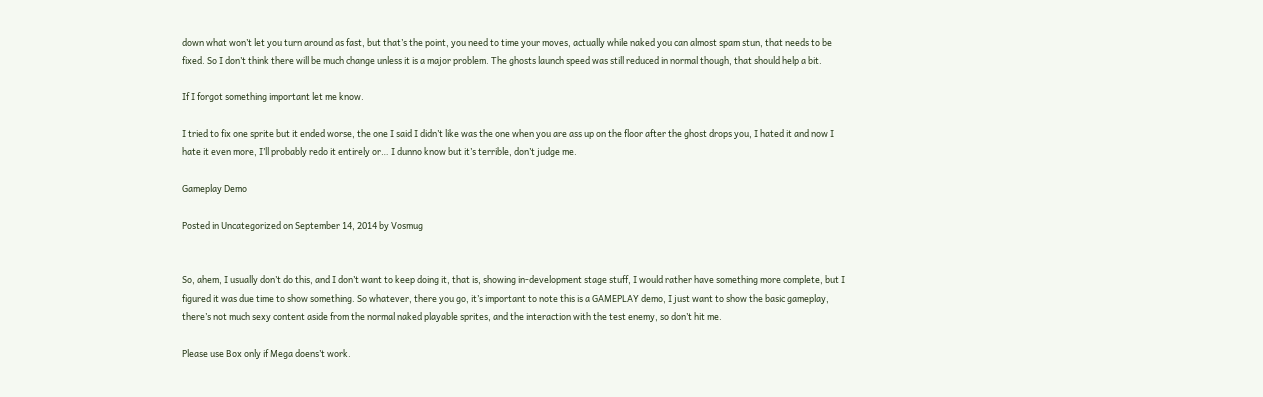down what won’t let you turn around as fast, but that’s the point, you need to time your moves, actually while naked you can almost spam stun, that needs to be fixed. So I don’t think there will be much change unless it is a major problem. The ghosts launch speed was still reduced in normal though, that should help a bit.

If I forgot something important let me know.

I tried to fix one sprite but it ended worse, the one I said I didn’t like was the one when you are ass up on the floor after the ghost drops you, I hated it and now I hate it even more, I’ll probably redo it entirely or… I dunno know but it’s terrible, don’t judge me.

Gameplay Demo

Posted in Uncategorized on September 14, 2014 by Vosmug


So, ahem, I usually don’t do this, and I don’t want to keep doing it, that is, showing in-development stage stuff, I would rather have something more complete, but I figured it was due time to show something. So whatever, there you go, it’s important to note this is a GAMEPLAY demo, I just want to show the basic gameplay, there’s not much sexy content aside from the normal naked playable sprites, and the interaction with the test enemy, so don’t hit me.

Please use Box only if Mega doens’t work.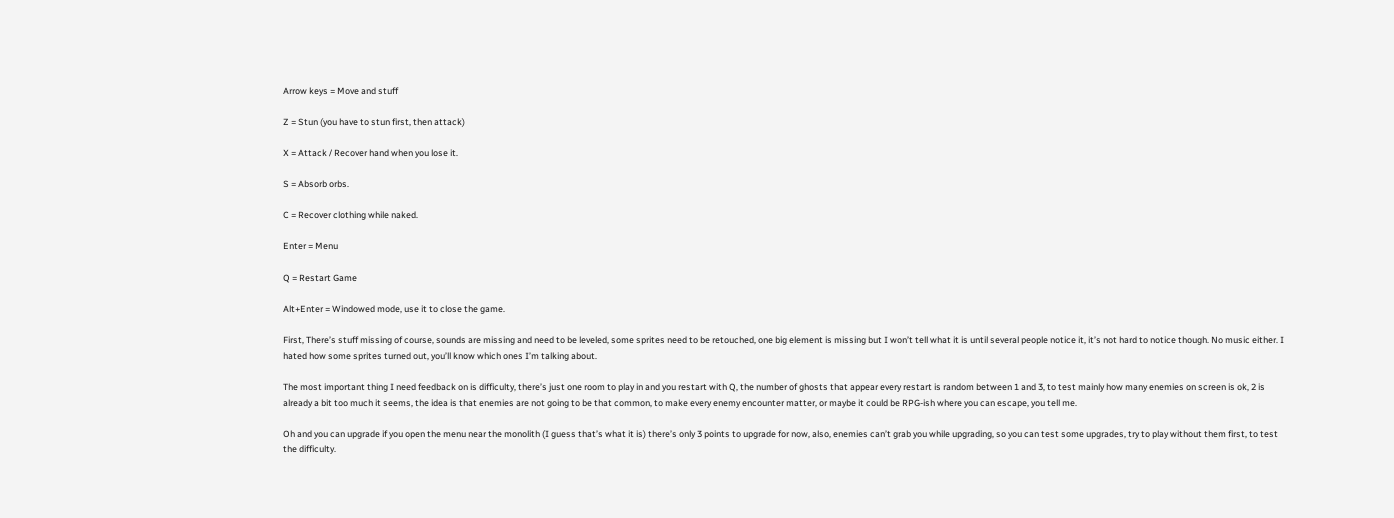Arrow keys = Move and stuff

Z = Stun (you have to stun first, then attack)

X = Attack / Recover hand when you lose it.

S = Absorb orbs.

C = Recover clothing while naked.

Enter = Menu

Q = Restart Game

Alt+Enter = Windowed mode, use it to close the game.

First, There’s stuff missing of course, sounds are missing and need to be leveled, some sprites need to be retouched, one big element is missing but I won’t tell what it is until several people notice it, it’s not hard to notice though. No music either. I hated how some sprites turned out, you’ll know which ones I’m talking about.

The most important thing I need feedback on is difficulty, there’s just one room to play in and you restart with Q, the number of ghosts that appear every restart is random between 1 and 3, to test mainly how many enemies on screen is ok, 2 is already a bit too much it seems, the idea is that enemies are not going to be that common, to make every enemy encounter matter, or maybe it could be RPG-ish where you can escape, you tell me.

Oh and you can upgrade if you open the menu near the monolith (I guess that’s what it is) there’s only 3 points to upgrade for now, also, enemies can’t grab you while upgrading, so you can test some upgrades, try to play without them first, to test the difficulty.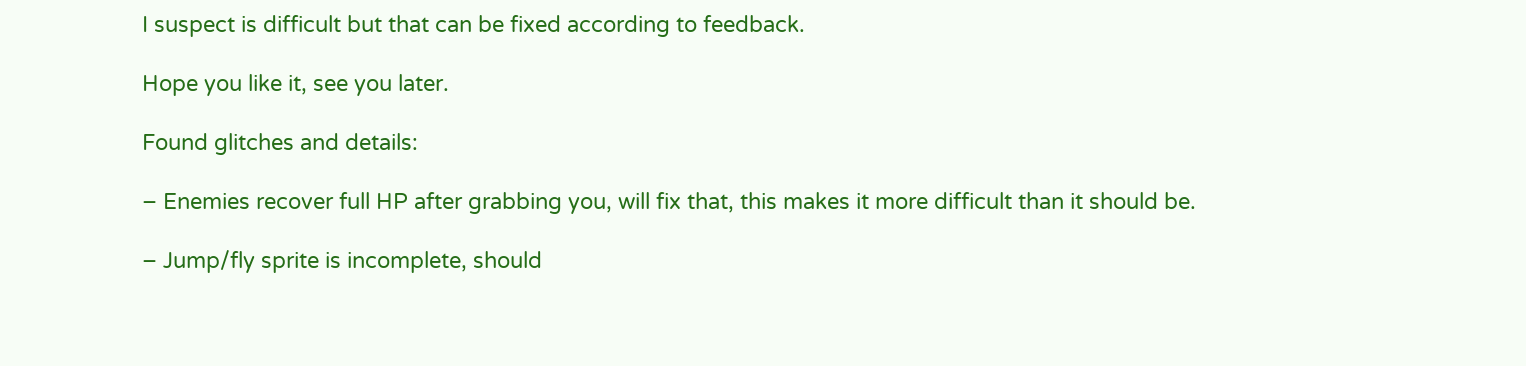I suspect is difficult but that can be fixed according to feedback.

Hope you like it, see you later.

Found glitches and details:

– Enemies recover full HP after grabbing you, will fix that, this makes it more difficult than it should be.

– Jump/fly sprite is incomplete, should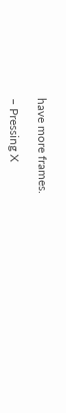have more frames.

– Pressing X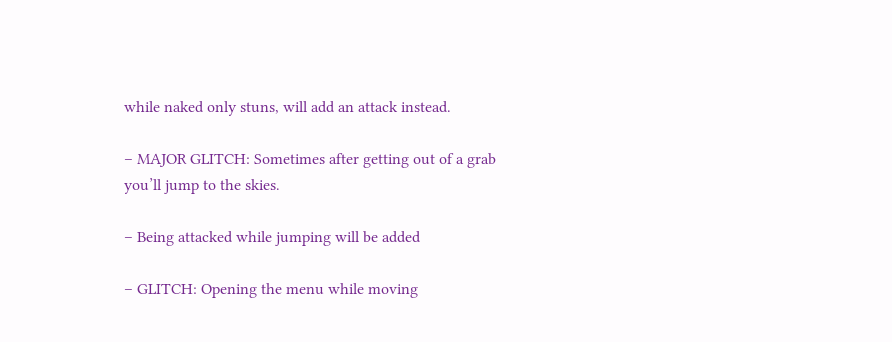while naked only stuns, will add an attack instead.

– MAJOR GLITCH: Sometimes after getting out of a grab you’ll jump to the skies.

– Being attacked while jumping will be added

– GLITCH: Opening the menu while moving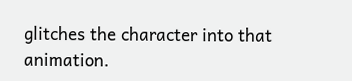glitches the character into that animation.